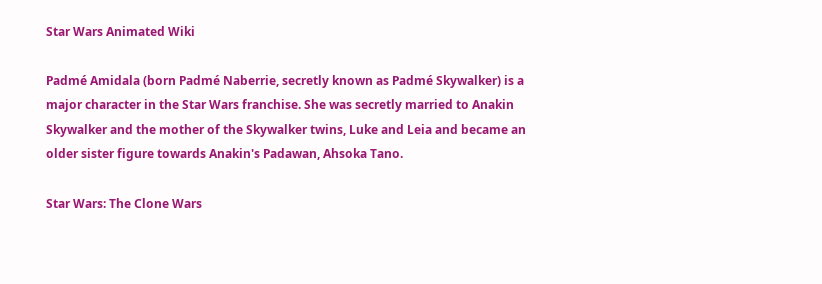Star Wars Animated Wiki

Padmé Amidala (born Padmé Naberrie, secretly known as Padmé Skywalker) is a major character in the Star Wars franchise. She was secretly married to Anakin Skywalker and the mother of the Skywalker twins, Luke and Leia and became an older sister figure towards Anakin's Padawan, Ahsoka Tano.

Star Wars: The Clone Wars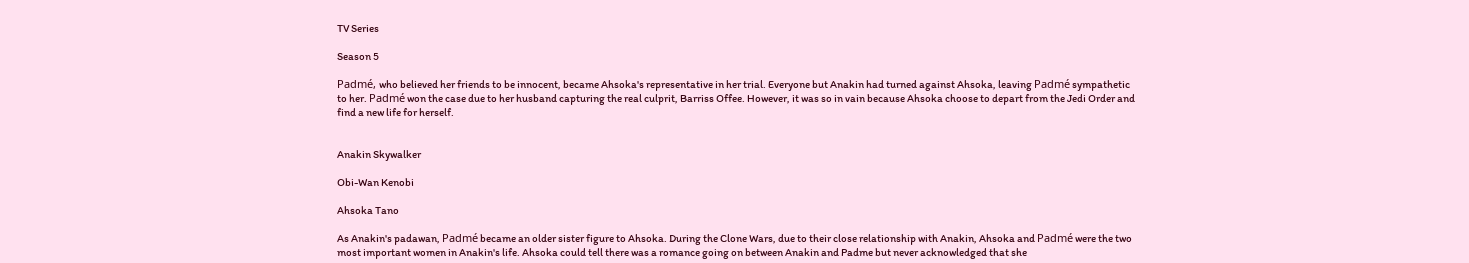TV Series

Season 5

Padmé, who believed her friends to be innocent, became Ahsoka's representative in her trial. Everyone but Anakin had turned against Ahsoka, leaving Padmé sympathetic to her. Padmé won the case due to her husband capturing the real culprit, Barriss Offee. However, it was so in vain because Ahsoka choose to depart from the Jedi Order and find a new life for herself.


Anakin Skywalker

Obi-Wan Kenobi

Ahsoka Tano

As Anakin's padawan, Padmé became an older sister figure to Ahsoka. During the Clone Wars, due to their close relationship with Anakin, Ahsoka and Padmé were the two most important women in Anakin's life. Ahsoka could tell there was a romance going on between Anakin and Padme but never acknowledged that she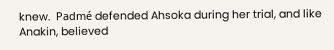knew.  Padmé defended Ahsoka during her trial, and like Anakin, believed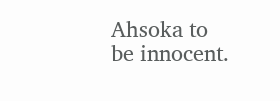Ahsoka to be innocent.